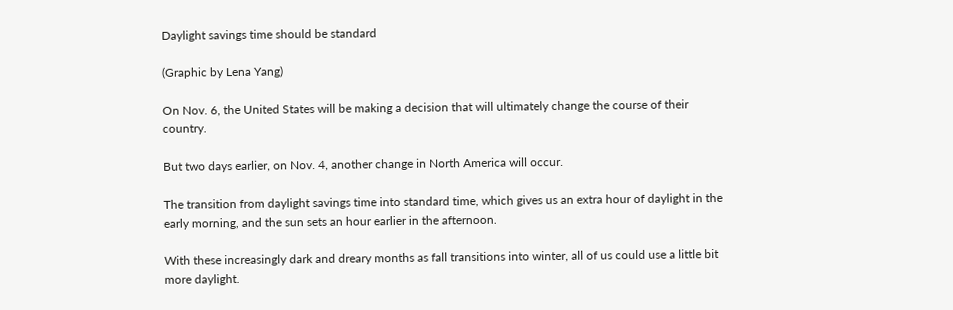Daylight savings time should be standard

(Graphic by Lena Yang)

On Nov. 6, the United States will be making a decision that will ultimately change the course of their country.

But two days earlier, on Nov. 4, another change in North America will occur.

The transition from daylight savings time into standard time, which gives us an extra hour of daylight in the early morning, and the sun sets an hour earlier in the afternoon.

With these increasingly dark and dreary months as fall transitions into winter, all of us could use a little bit more daylight.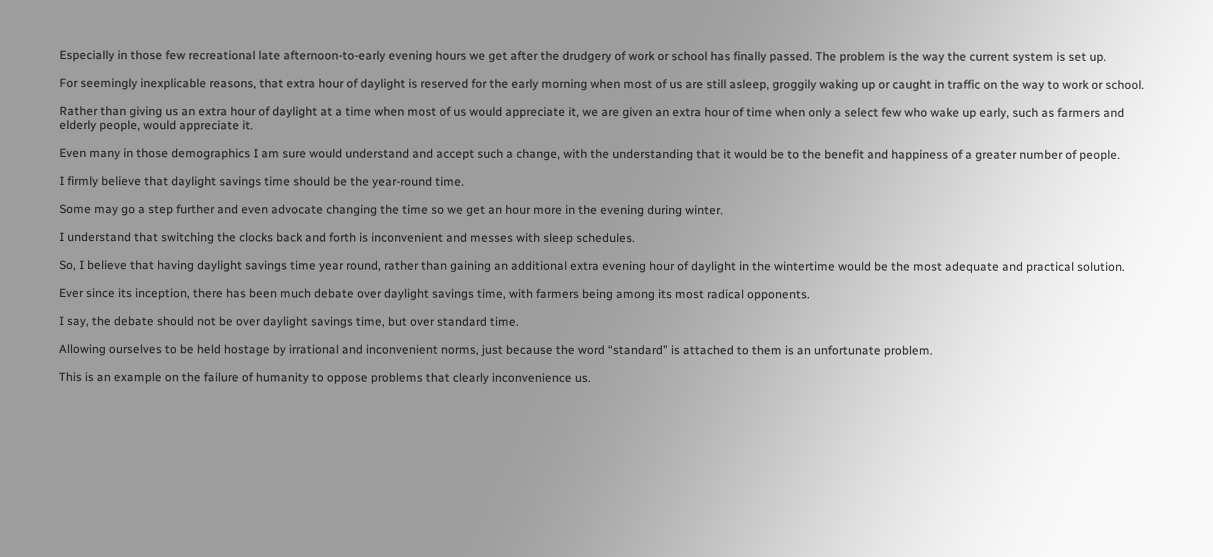Especially in those few recreational late afternoon-to-early evening hours we get after the drudgery of work or school has finally passed. The problem is the way the current system is set up.

For seemingly inexplicable reasons, that extra hour of daylight is reserved for the early morning when most of us are still asleep, groggily waking up or caught in traffic on the way to work or school.

Rather than giving us an extra hour of daylight at a time when most of us would appreciate it, we are given an extra hour of time when only a select few who wake up early, such as farmers and elderly people, would appreciate it.

Even many in those demographics I am sure would understand and accept such a change, with the understanding that it would be to the benefit and happiness of a greater number of people.

I firmly believe that daylight savings time should be the year-round time.

Some may go a step further and even advocate changing the time so we get an hour more in the evening during winter.

I understand that switching the clocks back and forth is inconvenient and messes with sleep schedules.

So, I believe that having daylight savings time year round, rather than gaining an additional extra evening hour of daylight in the wintertime would be the most adequate and practical solution.

Ever since its inception, there has been much debate over daylight savings time, with farmers being among its most radical opponents.

I say, the debate should not be over daylight savings time, but over standard time.

Allowing ourselves to be held hostage by irrational and inconvenient norms, just because the word “standard” is attached to them is an unfortunate problem.

This is an example on the failure of humanity to oppose problems that clearly inconvenience us.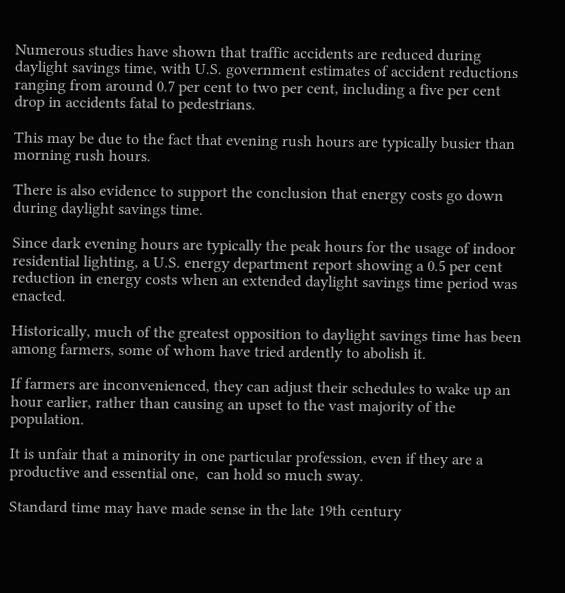Numerous studies have shown that traffic accidents are reduced during daylight savings time, with U.S. government estimates of accident reductions ranging from around 0.7 per cent to two per cent, including a five per cent drop in accidents fatal to pedestrians.

This may be due to the fact that evening rush hours are typically busier than morning rush hours.

There is also evidence to support the conclusion that energy costs go down during daylight savings time.

Since dark evening hours are typically the peak hours for the usage of indoor residential lighting, a U.S. energy department report showing a 0.5 per cent reduction in energy costs when an extended daylight savings time period was enacted.

Historically, much of the greatest opposition to daylight savings time has been among farmers, some of whom have tried ardently to abolish it.

If farmers are inconvenienced, they can adjust their schedules to wake up an hour earlier, rather than causing an upset to the vast majority of the population.

It is unfair that a minority in one particular profession, even if they are a productive and essential one,  can hold so much sway.

Standard time may have made sense in the late 19th century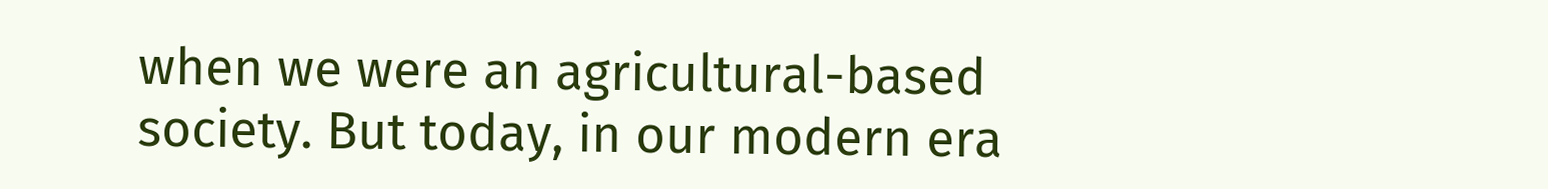when we were an agricultural-based society. But today, in our modern era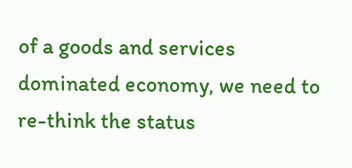of a goods and services dominated economy, we need to re-think the status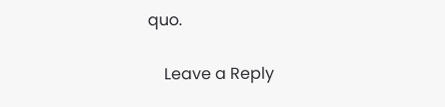quo.

    Leave a Reply